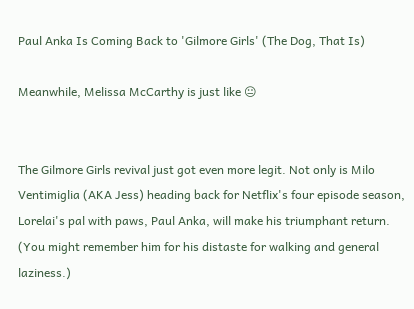Paul Anka Is Coming Back to 'Gilmore Girls' (The Dog, That Is)

Meanwhile, Melissa McCarthy is just like 😐


The Gilmore Girls revival just got even more legit. Not only is Milo Ventimiglia (AKA Jess) heading back for Netflix's four episode season, Lorelai's pal with paws, Paul Anka, will make his triumphant return. (You might remember him for his distaste for walking and general laziness.)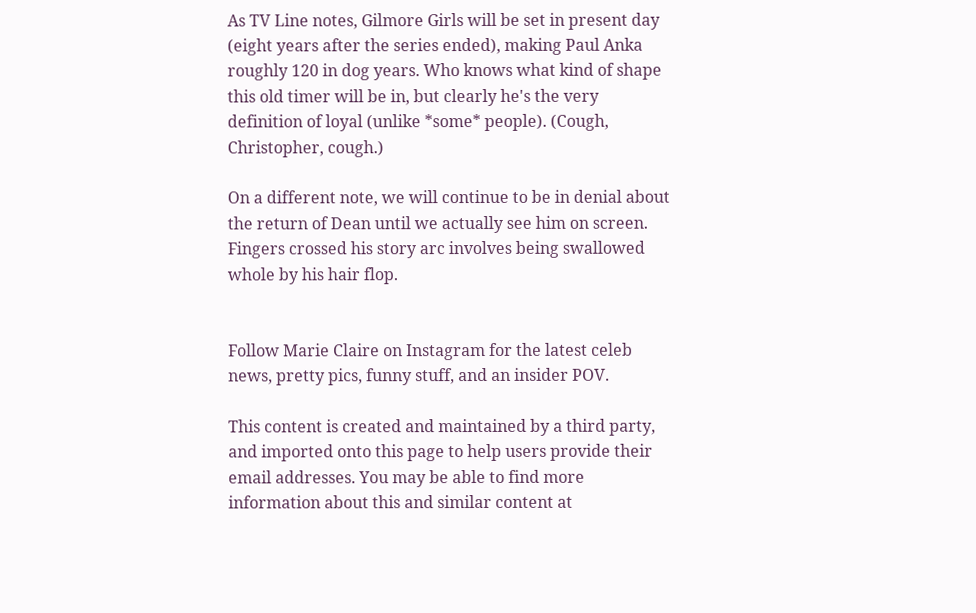As TV Line notes, Gilmore Girls will be set in present day (eight years after the series ended), making Paul Anka roughly 120 in dog years. Who knows what kind of shape this old timer will be in, but clearly he's the very definition of loyal (unlike *some* people). (Cough, Christopher, cough.)

On a different note, we will continue to be in denial about the return of Dean until we actually see him on screen. Fingers crossed his story arc involves being swallowed whole by his hair flop.


Follow Marie Claire on Instagram for the latest celeb news, pretty pics, funny stuff, and an insider POV.

This content is created and maintained by a third party, and imported onto this page to help users provide their email addresses. You may be able to find more information about this and similar content at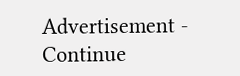Advertisement - Continue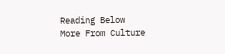Reading Below
More From Culture